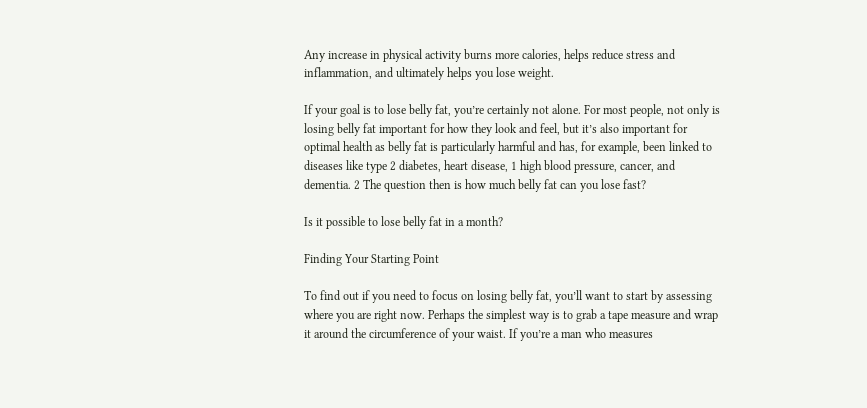Any increase in physical activity burns more calories, helps reduce stress and inflammation, and ultimately helps you lose weight.

If your goal is to lose belly fat, you’re certainly not alone. For most people, not only is losing belly fat important for how they look and feel, but it’s also important for optimal health as belly fat is particularly harmful and has, for example, been linked to diseases like type 2 diabetes, heart disease, 1 high blood pressure, cancer, and dementia. 2 The question then is how much belly fat can you lose fast?

Is it possible to lose belly fat in a month?

Finding Your Starting Point

To find out if you need to focus on losing belly fat, you’ll want to start by assessing where you are right now. Perhaps the simplest way is to grab a tape measure and wrap it around the circumference of your waist. If you’re a man who measures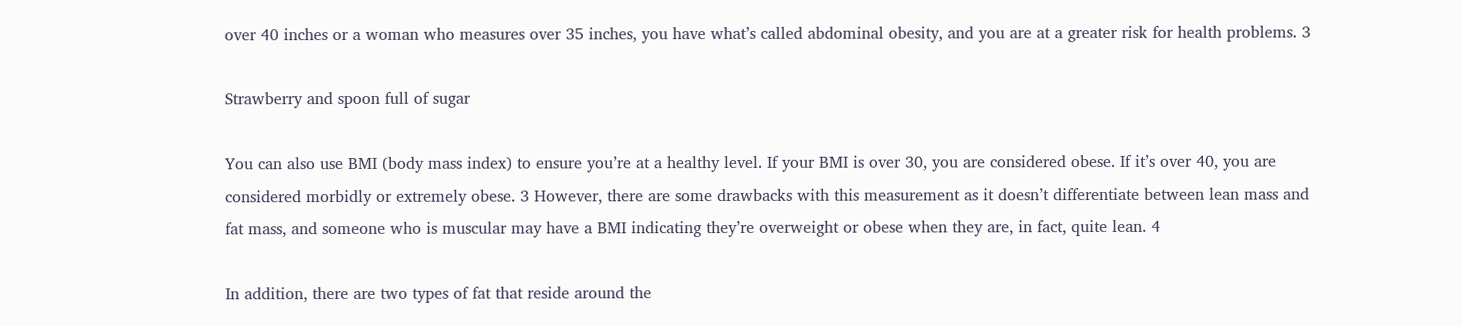over 40 inches or a woman who measures over 35 inches, you have what’s called abdominal obesity, and you are at a greater risk for health problems. 3

Strawberry and spoon full of sugar

You can also use BMI (body mass index) to ensure you’re at a healthy level. If your BMI is over 30, you are considered obese. If it’s over 40, you are considered morbidly or extremely obese. 3 However, there are some drawbacks with this measurement as it doesn’t differentiate between lean mass and fat mass, and someone who is muscular may have a BMI indicating they’re overweight or obese when they are, in fact, quite lean. 4

In addition, there are two types of fat that reside around the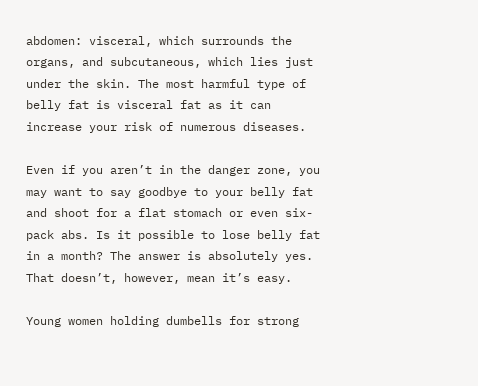abdomen: visceral, which surrounds the organs, and subcutaneous, which lies just under the skin. The most harmful type of belly fat is visceral fat as it can increase your risk of numerous diseases.

Even if you aren’t in the danger zone, you may want to say goodbye to your belly fat and shoot for a flat stomach or even six-pack abs. Is it possible to lose belly fat in a month? The answer is absolutely yes. That doesn’t, however, mean it’s easy.

Young women holding dumbells for strong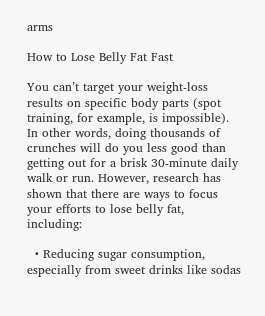arms

How to Lose Belly Fat Fast

You can’t target your weight-loss results on specific body parts (spot training, for example, is impossible). In other words, doing thousands of crunches will do you less good than getting out for a brisk 30-minute daily walk or run. However, research has shown that there are ways to focus your efforts to lose belly fat, including:

  • Reducing sugar consumption, especially from sweet drinks like sodas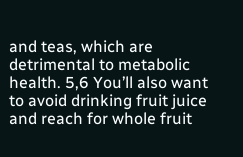and teas, which are detrimental to metabolic health. 5,6 You’ll also want to avoid drinking fruit juice and reach for whole fruit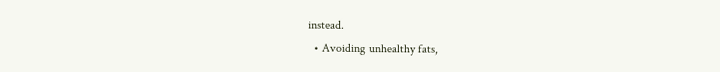instead.
  • Avoiding unhealthy fats,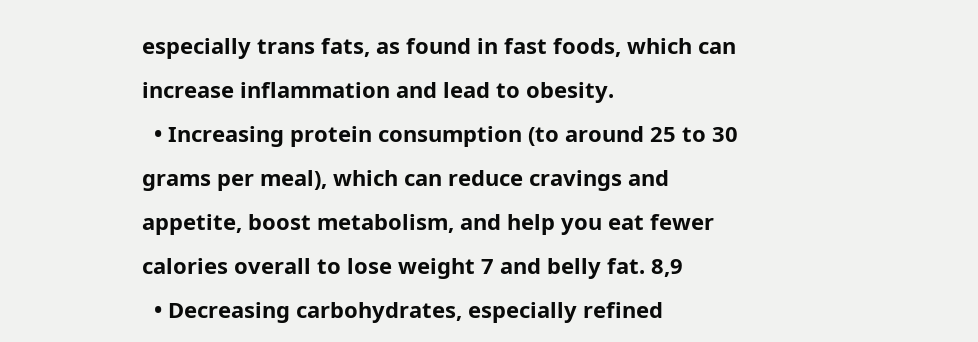especially trans fats, as found in fast foods, which can increase inflammation and lead to obesity.
  • Increasing protein consumption (to around 25 to 30 grams per meal), which can reduce cravings and appetite, boost metabolism, and help you eat fewer calories overall to lose weight 7 and belly fat. 8,9
  • Decreasing carbohydrates, especially refined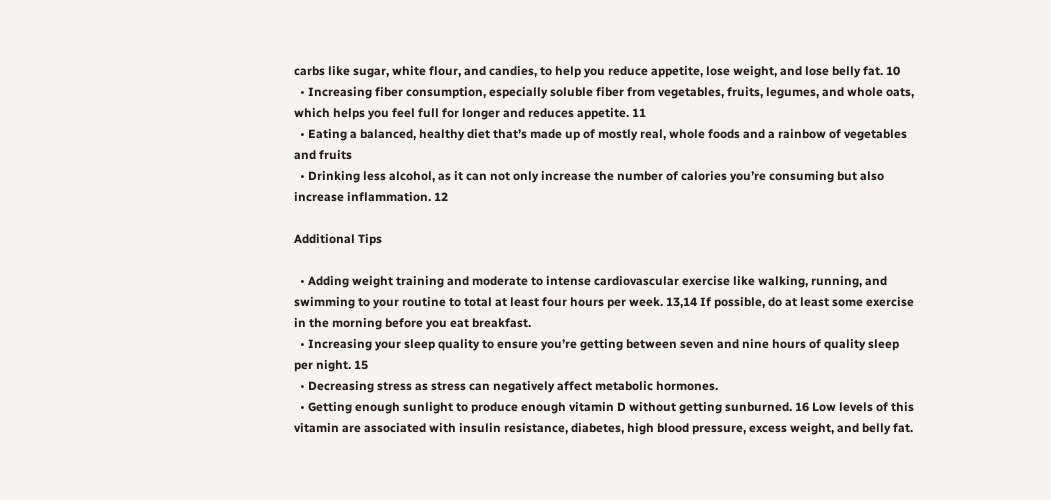carbs like sugar, white flour, and candies, to help you reduce appetite, lose weight, and lose belly fat. 10
  • Increasing fiber consumption, especially soluble fiber from vegetables, fruits, legumes, and whole oats, which helps you feel full for longer and reduces appetite. 11
  • Eating a balanced, healthy diet that’s made up of mostly real, whole foods and a rainbow of vegetables and fruits
  • Drinking less alcohol, as it can not only increase the number of calories you’re consuming but also increase inflammation. 12

Additional Tips

  • Adding weight training and moderate to intense cardiovascular exercise like walking, running, and swimming to your routine to total at least four hours per week. 13,14 If possible, do at least some exercise in the morning before you eat breakfast.
  • Increasing your sleep quality to ensure you’re getting between seven and nine hours of quality sleep per night. 15
  • Decreasing stress as stress can negatively affect metabolic hormones.
  • Getting enough sunlight to produce enough vitamin D without getting sunburned. 16 Low levels of this vitamin are associated with insulin resistance, diabetes, high blood pressure, excess weight, and belly fat.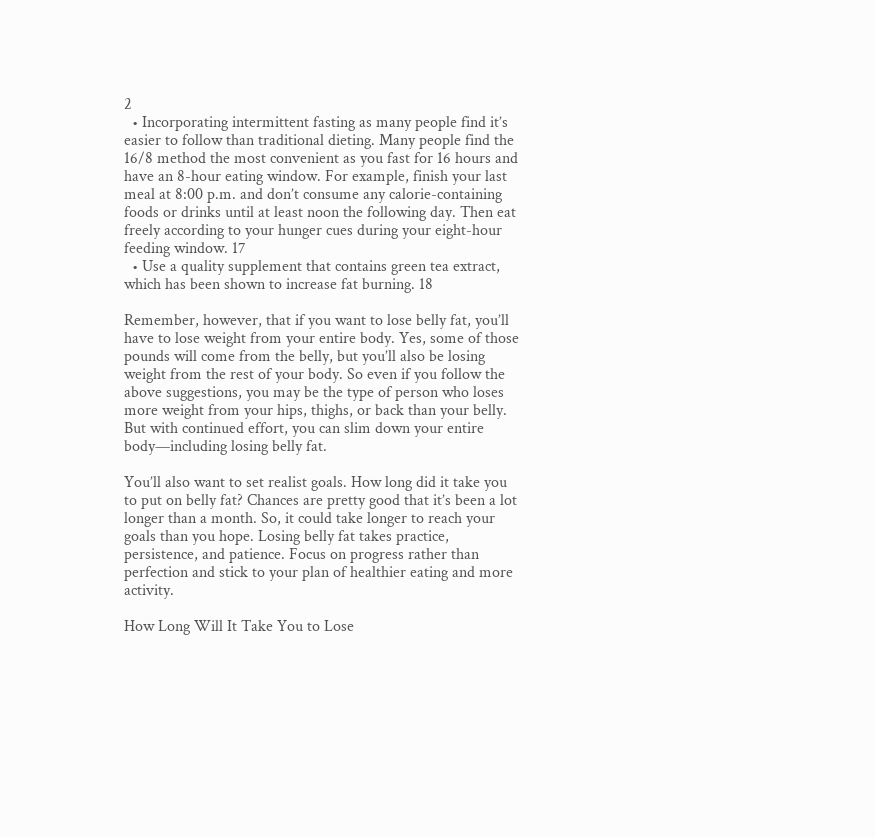2
  • Incorporating intermittent fasting as many people find it’s easier to follow than traditional dieting. Many people find the 16/8 method the most convenient as you fast for 16 hours and have an 8-hour eating window. For example, finish your last meal at 8:00 p.m. and don’t consume any calorie-containing foods or drinks until at least noon the following day. Then eat freely according to your hunger cues during your eight-hour feeding window. 17
  • Use a quality supplement that contains green tea extract, which has been shown to increase fat burning. 18

Remember, however, that if you want to lose belly fat, you’ll have to lose weight from your entire body. Yes, some of those pounds will come from the belly, but you’ll also be losing weight from the rest of your body. So even if you follow the above suggestions, you may be the type of person who loses more weight from your hips, thighs, or back than your belly. But with continued effort, you can slim down your entire body—including losing belly fat.

You’ll also want to set realist goals. How long did it take you to put on belly fat? Chances are pretty good that it’s been a lot longer than a month. So, it could take longer to reach your goals than you hope. Losing belly fat takes practice, persistence, and patience. Focus on progress rather than perfection and stick to your plan of healthier eating and more activity.

How Long Will It Take You to Lose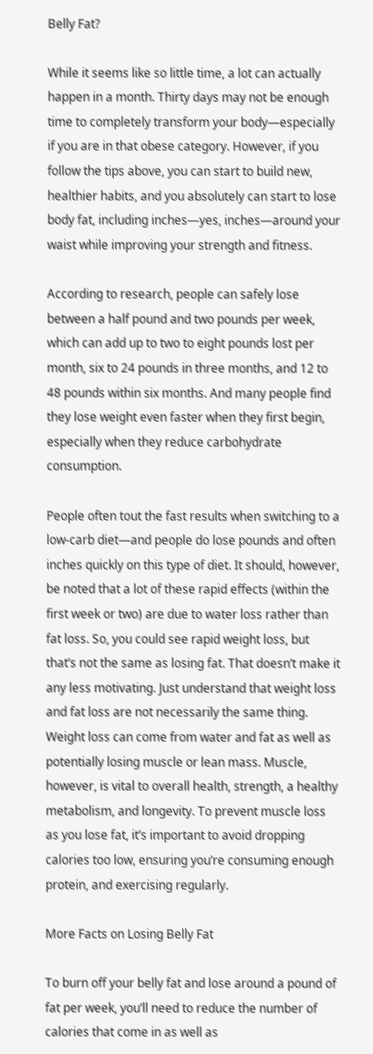Belly Fat?

While it seems like so little time, a lot can actually happen in a month. Thirty days may not be enough time to completely transform your body—especially if you are in that obese category. However, if you follow the tips above, you can start to build new, healthier habits, and you absolutely can start to lose body fat, including inches—yes, inches—around your waist while improving your strength and fitness.

According to research, people can safely lose between a half pound and two pounds per week, which can add up to two to eight pounds lost per month, six to 24 pounds in three months, and 12 to 48 pounds within six months. And many people find they lose weight even faster when they first begin, especially when they reduce carbohydrate consumption.

People often tout the fast results when switching to a low-carb diet—and people do lose pounds and often inches quickly on this type of diet. It should, however, be noted that a lot of these rapid effects (within the first week or two) are due to water loss rather than fat loss. So, you could see rapid weight loss, but that’s not the same as losing fat. That doesn’t make it any less motivating. Just understand that weight loss and fat loss are not necessarily the same thing. Weight loss can come from water and fat as well as potentially losing muscle or lean mass. Muscle, however, is vital to overall health, strength, a healthy metabolism, and longevity. To prevent muscle loss as you lose fat, it’s important to avoid dropping calories too low, ensuring you’re consuming enough protein, and exercising regularly.

More Facts on Losing Belly Fat

To burn off your belly fat and lose around a pound of fat per week, you’ll need to reduce the number of calories that come in as well as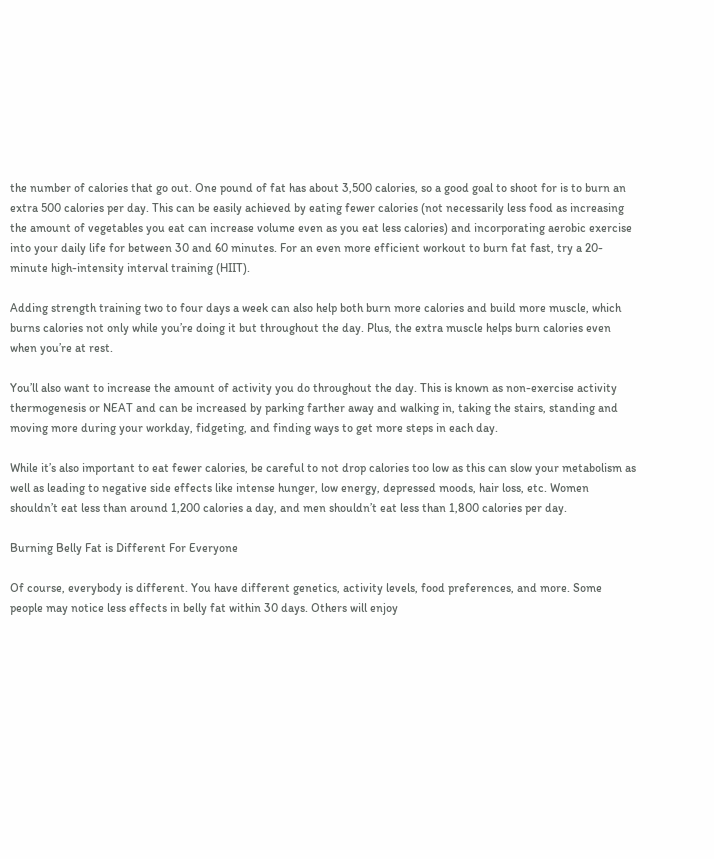the number of calories that go out. One pound of fat has about 3,500 calories, so a good goal to shoot for is to burn an extra 500 calories per day. This can be easily achieved by eating fewer calories (not necessarily less food as increasing the amount of vegetables you eat can increase volume even as you eat less calories) and incorporating aerobic exercise into your daily life for between 30 and 60 minutes. For an even more efficient workout to burn fat fast, try a 20-minute high-intensity interval training (HIIT).

Adding strength training two to four days a week can also help both burn more calories and build more muscle, which burns calories not only while you’re doing it but throughout the day. Plus, the extra muscle helps burn calories even when you’re at rest.

You’ll also want to increase the amount of activity you do throughout the day. This is known as non-exercise activity thermogenesis or NEAT and can be increased by parking farther away and walking in, taking the stairs, standing and moving more during your workday, fidgeting, and finding ways to get more steps in each day.

While it’s also important to eat fewer calories, be careful to not drop calories too low as this can slow your metabolism as well as leading to negative side effects like intense hunger, low energy, depressed moods, hair loss, etc. Women shouldn’t eat less than around 1,200 calories a day, and men shouldn’t eat less than 1,800 calories per day.

Burning Belly Fat is Different For Everyone

Of course, everybody is different. You have different genetics, activity levels, food preferences, and more. Some people may notice less effects in belly fat within 30 days. Others will enjoy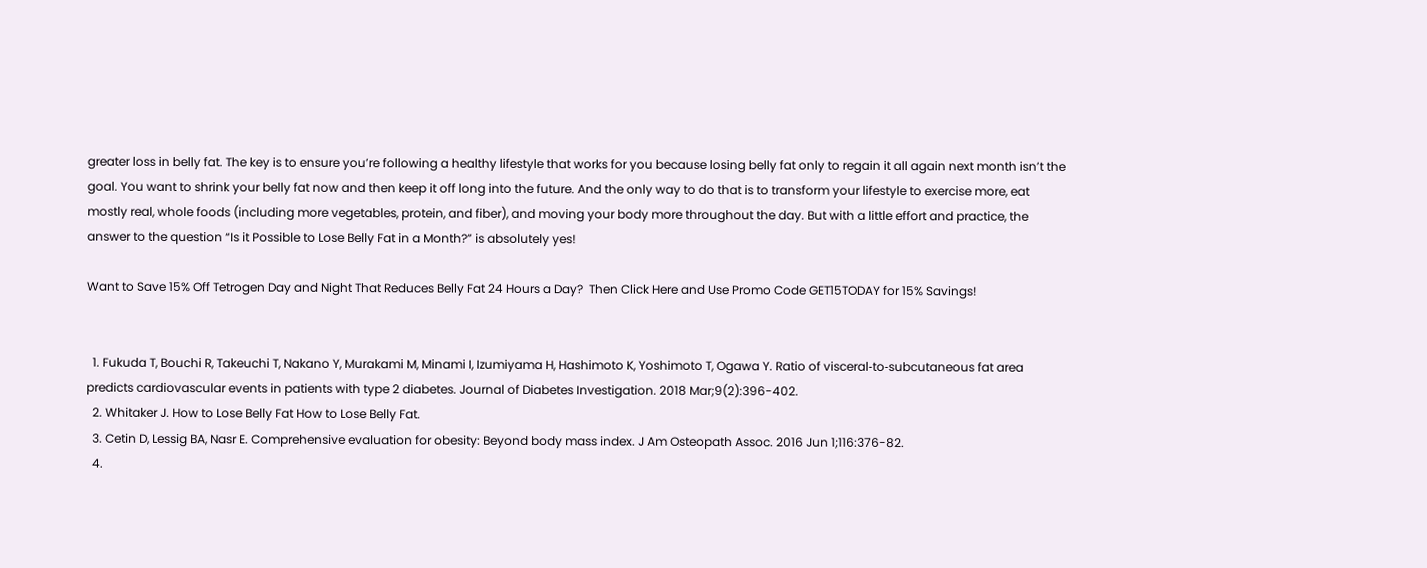greater loss in belly fat. The key is to ensure you’re following a healthy lifestyle that works for you because losing belly fat only to regain it all again next month isn’t the goal. You want to shrink your belly fat now and then keep it off long into the future. And the only way to do that is to transform your lifestyle to exercise more, eat mostly real, whole foods (including more vegetables, protein, and fiber), and moving your body more throughout the day. But with a little effort and practice, the answer to the question “Is it Possible to Lose Belly Fat in a Month?” is absolutely yes!

Want to Save 15% Off Tetrogen Day and Night That Reduces Belly Fat 24 Hours a Day?  Then Click Here and Use Promo Code GET15TODAY for 15% Savings!


  1. Fukuda T, Bouchi R, Takeuchi T, Nakano Y, Murakami M, Minami I, Izumiyama H, Hashimoto K, Yoshimoto T, Ogawa Y. Ratio of visceral‐to‐subcutaneous fat area predicts cardiovascular events in patients with type 2 diabetes. Journal of Diabetes Investigation. 2018 Mar;9(2):396-402.
  2. Whitaker J. How to Lose Belly Fat How to Lose Belly Fat.
  3. Cetin D, Lessig BA, Nasr E. Comprehensive evaluation for obesity: Beyond body mass index. J Am Osteopath Assoc. 2016 Jun 1;116:376-82.
  4.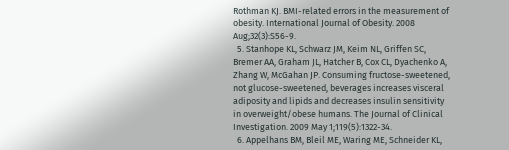Rothman KJ. BMI-related errors in the measurement of obesity. International Journal of Obesity. 2008 Aug;32(3):S56-9.
  5. Stanhope KL, Schwarz JM, Keim NL, Griffen SC, Bremer AA, Graham JL, Hatcher B, Cox CL, Dyachenko A, Zhang W, McGahan JP. Consuming fructose-sweetened, not glucose-sweetened, beverages increases visceral adiposity and lipids and decreases insulin sensitivity in overweight/obese humans. The Journal of Clinical Investigation. 2009 May 1;119(5):1322-34.
  6. Appelhans BM, Bleil ME, Waring ME, Schneider KL,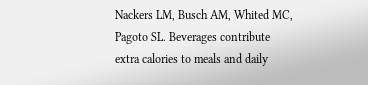Nackers LM, Busch AM, Whited MC, Pagoto SL. Beverages contribute extra calories to meals and daily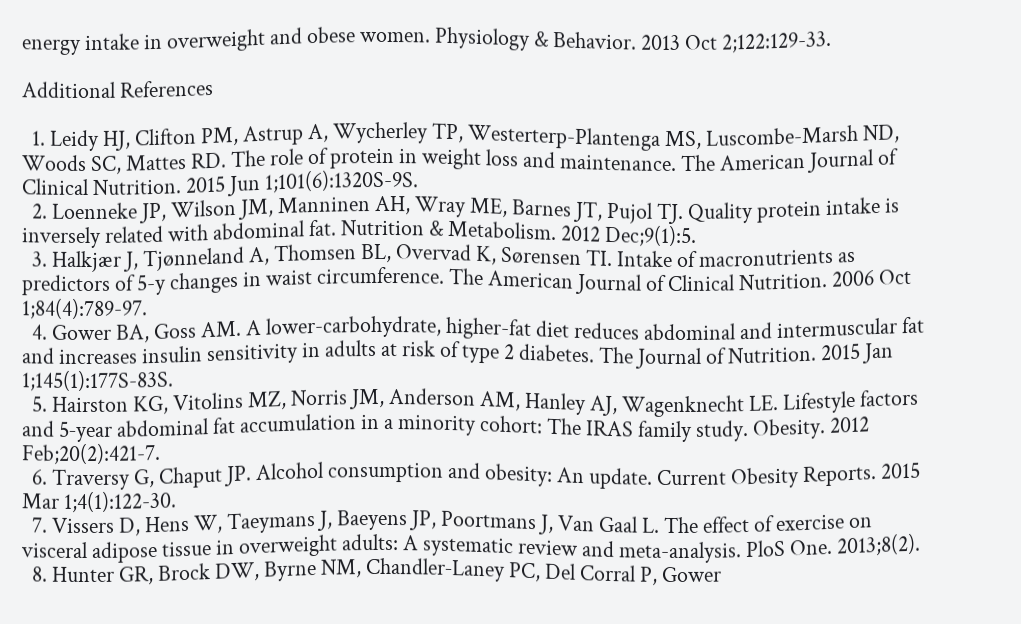energy intake in overweight and obese women. Physiology & Behavior. 2013 Oct 2;122:129-33.

Additional References

  1. Leidy HJ, Clifton PM, Astrup A, Wycherley TP, Westerterp-Plantenga MS, Luscombe-Marsh ND, Woods SC, Mattes RD. The role of protein in weight loss and maintenance. The American Journal of Clinical Nutrition. 2015 Jun 1;101(6):1320S-9S.
  2. Loenneke JP, Wilson JM, Manninen AH, Wray ME, Barnes JT, Pujol TJ. Quality protein intake is inversely related with abdominal fat. Nutrition & Metabolism. 2012 Dec;9(1):5.
  3. Halkjær J, Tjønneland A, Thomsen BL, Overvad K, Sørensen TI. Intake of macronutrients as predictors of 5-y changes in waist circumference. The American Journal of Clinical Nutrition. 2006 Oct 1;84(4):789-97.
  4. Gower BA, Goss AM. A lower-carbohydrate, higher-fat diet reduces abdominal and intermuscular fat and increases insulin sensitivity in adults at risk of type 2 diabetes. The Journal of Nutrition. 2015 Jan 1;145(1):177S-83S.
  5. Hairston KG, Vitolins MZ, Norris JM, Anderson AM, Hanley AJ, Wagenknecht LE. Lifestyle factors and 5‐year abdominal fat accumulation in a minority cohort: The IRAS family study. Obesity. 2012 Feb;20(2):421-7.
  6. Traversy G, Chaput JP. Alcohol consumption and obesity: An update. Current Obesity Reports. 2015 Mar 1;4(1):122-30.
  7. Vissers D, Hens W, Taeymans J, Baeyens JP, Poortmans J, Van Gaal L. The effect of exercise on visceral adipose tissue in overweight adults: A systematic review and meta-analysis. PloS One. 2013;8(2).
  8. Hunter GR, Brock DW, Byrne NM, Chandler‐Laney PC, Del Corral P, Gower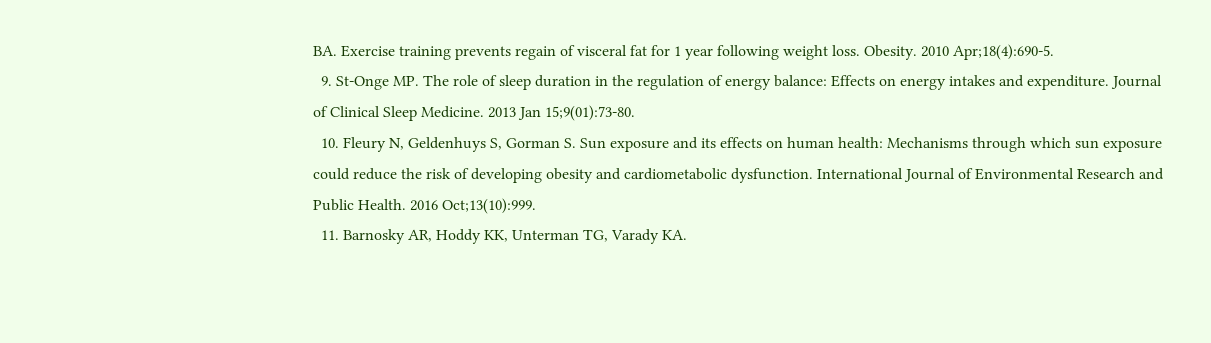BA. Exercise training prevents regain of visceral fat for 1 year following weight loss. Obesity. 2010 Apr;18(4):690-5.
  9. St-Onge MP. The role of sleep duration in the regulation of energy balance: Effects on energy intakes and expenditure. Journal of Clinical Sleep Medicine. 2013 Jan 15;9(01):73-80.
  10. Fleury N, Geldenhuys S, Gorman S. Sun exposure and its effects on human health: Mechanisms through which sun exposure could reduce the risk of developing obesity and cardiometabolic dysfunction. International Journal of Environmental Research and Public Health. 2016 Oct;13(10):999.
  11. Barnosky AR, Hoddy KK, Unterman TG, Varady KA.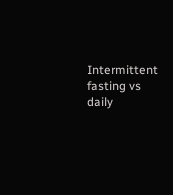Intermittent fasting vs daily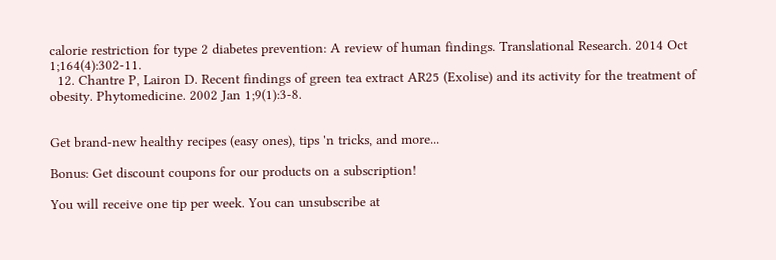calorie restriction for type 2 diabetes prevention: A review of human findings. Translational Research. 2014 Oct 1;164(4):302-11.
  12. Chantre P, Lairon D. Recent findings of green tea extract AR25 (Exolise) and its activity for the treatment of obesity. Phytomedicine. 2002 Jan 1;9(1):3-8.


Get brand-new healthy recipes (easy ones), tips 'n tricks, and more...

Bonus: Get discount coupons for our products on a subscription!

You will receive one tip per week. You can unsubscribe at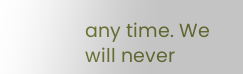any time. We will never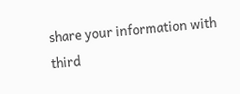share your information with third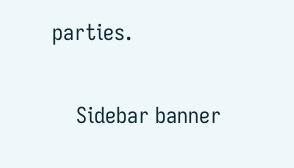parties.

    Sidebar banner